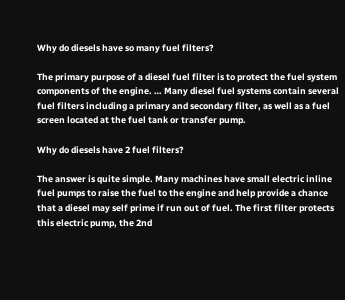Why do diesels have so many fuel filters?

The primary purpose of a diesel fuel filter is to protect the fuel system components of the engine. … Many diesel fuel systems contain several fuel filters including a primary and secondary filter, as well as a fuel screen located at the fuel tank or transfer pump.

Why do diesels have 2 fuel filters?

The answer is quite simple. Many machines have small electric inline fuel pumps to raise the fuel to the engine and help provide a chance that a diesel may self prime if run out of fuel. The first filter protects this electric pump, the 2nd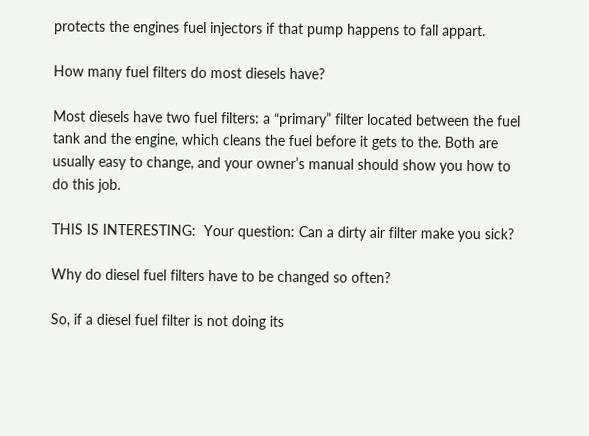protects the engines fuel injectors if that pump happens to fall appart.

How many fuel filters do most diesels have?

Most diesels have two fuel filters: a “primary” filter located between the fuel tank and the engine, which cleans the fuel before it gets to the. Both are usually easy to change, and your owner’s manual should show you how to do this job.

THIS IS INTERESTING:  Your question: Can a dirty air filter make you sick?

Why do diesel fuel filters have to be changed so often?

So, if a diesel fuel filter is not doing its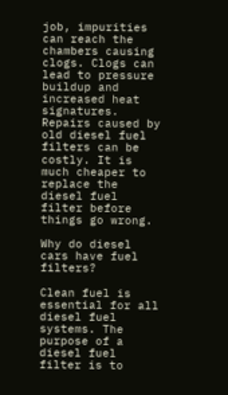job, impurities can reach the chambers causing clogs. Clogs can lead to pressure buildup and increased heat signatures. Repairs caused by old diesel fuel filters can be costly. It is much cheaper to replace the diesel fuel filter before things go wrong.

Why do diesel cars have fuel filters?

Clean fuel is essential for all diesel fuel systems. The purpose of a diesel fuel filter is to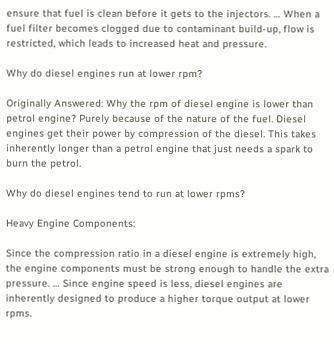ensure that fuel is clean before it gets to the injectors. … When a fuel filter becomes clogged due to contaminant build-up, flow is restricted, which leads to increased heat and pressure.

Why do diesel engines run at lower rpm?

Originally Answered: Why the rpm of diesel engine is lower than petrol engine? Purely because of the nature of the fuel. Diesel engines get their power by compression of the diesel. This takes inherently longer than a petrol engine that just needs a spark to burn the petrol.

Why do diesel engines tend to run at lower rpms?

Heavy Engine Components:

Since the compression ratio in a diesel engine is extremely high, the engine components must be strong enough to handle the extra pressure. … Since engine speed is less, diesel engines are inherently designed to produce a higher torque output at lower rpms.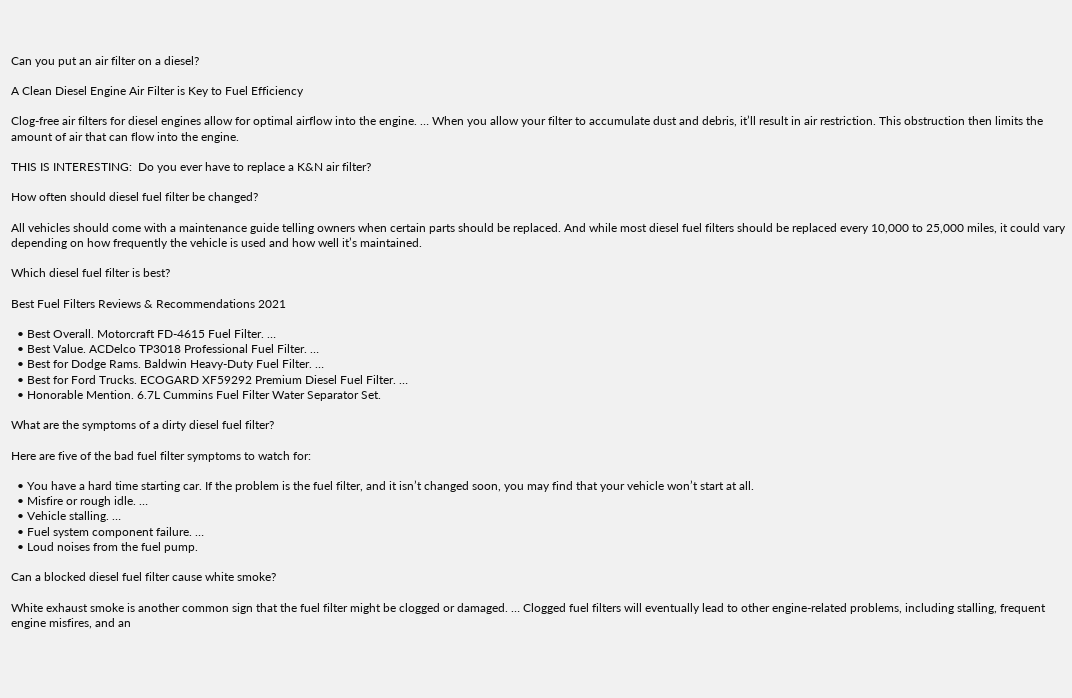Can you put an air filter on a diesel?

A Clean Diesel Engine Air Filter is Key to Fuel Efficiency

Clog-free air filters for diesel engines allow for optimal airflow into the engine. … When you allow your filter to accumulate dust and debris, it’ll result in air restriction. This obstruction then limits the amount of air that can flow into the engine.

THIS IS INTERESTING:  Do you ever have to replace a K&N air filter?

How often should diesel fuel filter be changed?

All vehicles should come with a maintenance guide telling owners when certain parts should be replaced. And while most diesel fuel filters should be replaced every 10,000 to 25,000 miles, it could vary depending on how frequently the vehicle is used and how well it’s maintained.

Which diesel fuel filter is best?

Best Fuel Filters Reviews & Recommendations 2021

  • Best Overall. Motorcraft FD-4615 Fuel Filter. …
  • Best Value. ACDelco TP3018 Professional Fuel Filter. …
  • Best for Dodge Rams. Baldwin Heavy-Duty Fuel Filter. …
  • Best for Ford Trucks. ECOGARD XF59292 Premium Diesel Fuel Filter. …
  • Honorable Mention. 6.7L Cummins Fuel Filter Water Separator Set.

What are the symptoms of a dirty diesel fuel filter?

Here are five of the bad fuel filter symptoms to watch for:

  • You have a hard time starting car. If the problem is the fuel filter, and it isn’t changed soon, you may find that your vehicle won’t start at all.
  • Misfire or rough idle. …
  • Vehicle stalling. …
  • Fuel system component failure. …
  • Loud noises from the fuel pump.

Can a blocked diesel fuel filter cause white smoke?

White exhaust smoke is another common sign that the fuel filter might be clogged or damaged. … Clogged fuel filters will eventually lead to other engine-related problems, including stalling, frequent engine misfires, and an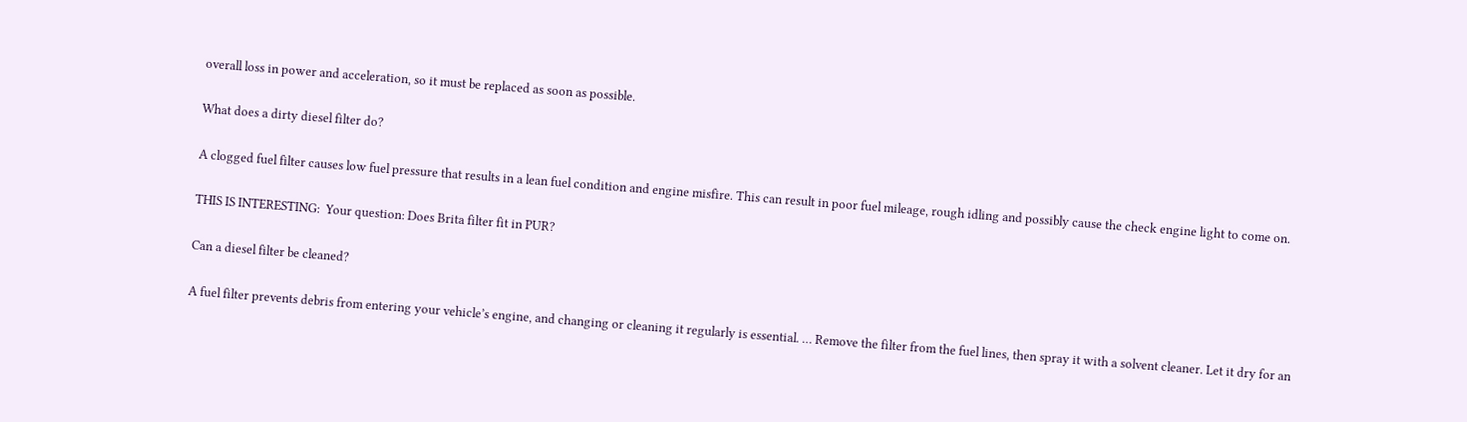overall loss in power and acceleration, so it must be replaced as soon as possible.

What does a dirty diesel filter do?

A clogged fuel filter causes low fuel pressure that results in a lean fuel condition and engine misfire. This can result in poor fuel mileage, rough idling and possibly cause the check engine light to come on.

THIS IS INTERESTING:  Your question: Does Brita filter fit in PUR?

Can a diesel filter be cleaned?

A fuel filter prevents debris from entering your vehicle’s engine, and changing or cleaning it regularly is essential. … Remove the filter from the fuel lines, then spray it with a solvent cleaner. Let it dry for an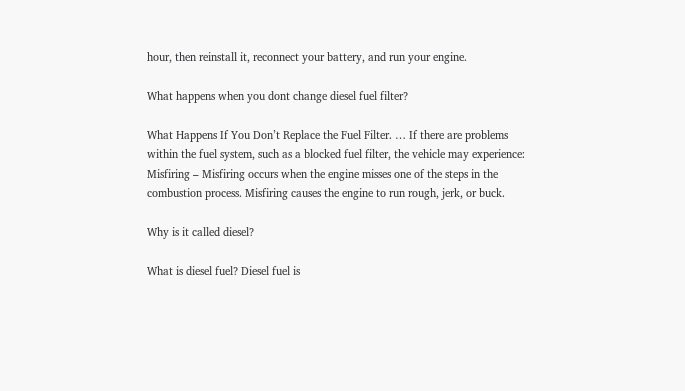hour, then reinstall it, reconnect your battery, and run your engine.

What happens when you dont change diesel fuel filter?

What Happens If You Don’t Replace the Fuel Filter. … If there are problems within the fuel system, such as a blocked fuel filter, the vehicle may experience: Misfiring – Misfiring occurs when the engine misses one of the steps in the combustion process. Misfiring causes the engine to run rough, jerk, or buck.

Why is it called diesel?

What is diesel fuel? Diesel fuel is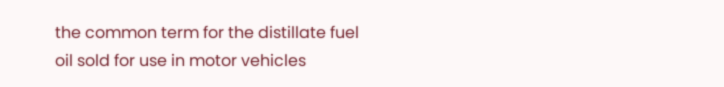the common term for the distillate fuel oil sold for use in motor vehicles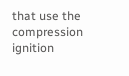that use the compression ignition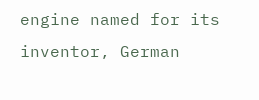engine named for its inventor, German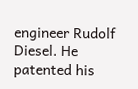engineer Rudolf Diesel. He patented his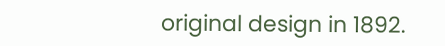original design in 1892.